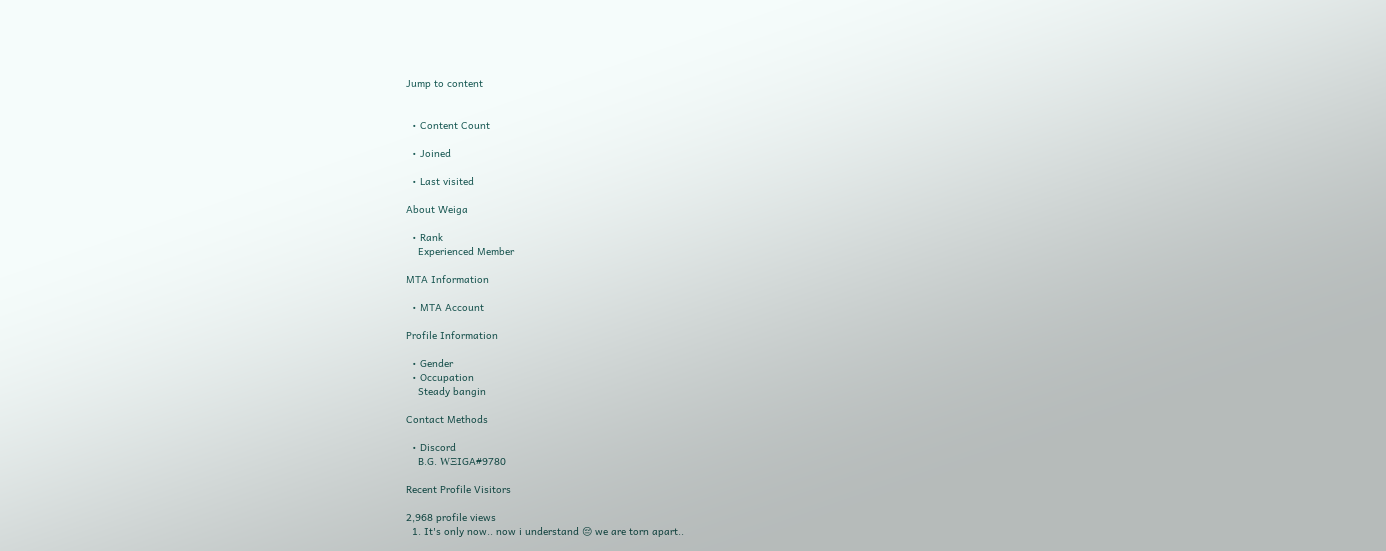Jump to content


  • Content Count

  • Joined

  • Last visited

About Weiga

  • Rank
    Experienced Member

MTA Information

  • MTA Account

Profile Information

  • Gender
  • Occupation
    Steady bangin

Contact Methods

  • Discord
    B.G. WΞIGA#9780

Recent Profile Visitors

2,968 profile views
  1. It's only now.. now i understand 😔 we are torn apart..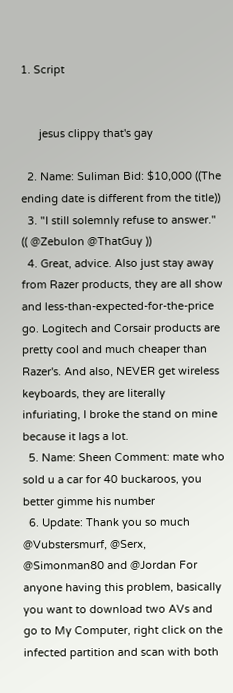1. Script


      jesus clippy that's gay

  2. Name: Suliman Bid: $10,000 ((The ending date is different from the title))
  3. "I still solemnly refuse to answer." (( @Zebulon @ThatGuy ))
  4. Great, advice. Also just stay away from Razer products, they are all show and less-than-expected-for-the-price go. Logitech and Corsair products are pretty cool and much cheaper than Razer's. And also, NEVER get wireless keyboards, they are literally infuriating, I broke the stand on mine because it lags a lot.
  5. Name: Sheen Comment: mate who sold u a car for 40 buckaroos, you better gimme his number
  6. Update: Thank you so much @Vubstersmurf, @Serx, @Simonman80 and @Jordan For anyone having this problem, basically you want to download two AVs and go to My Computer, right click on the infected partition and scan with both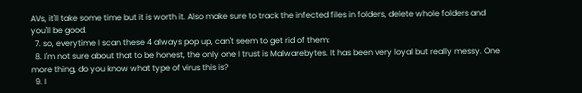AVs, it'll take some time but it is worth it. Also make sure to track the infected files in folders, delete whole folders and you'll be good.
  7. so, everytime I scan these 4 always pop up, can't seem to get rid of them:
  8. I'm not sure about that to be honest, the only one I trust is Malwarebytes. It has been very loyal but really messy. One more thing, do you know what type of virus this is?
  9. I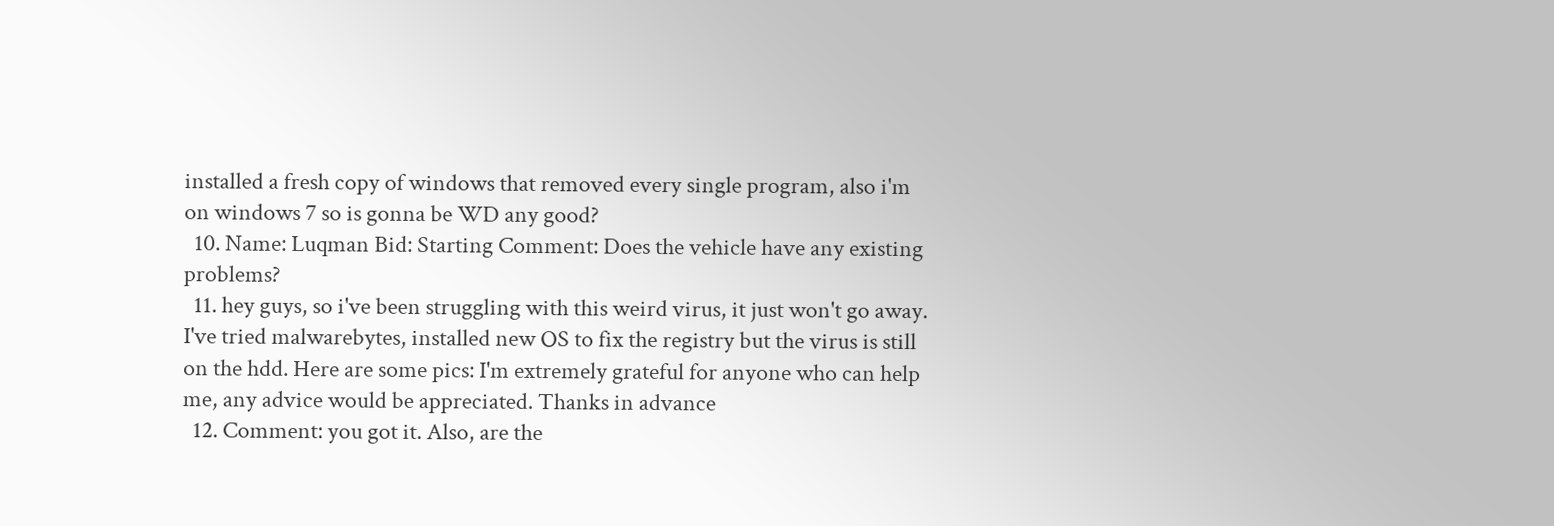installed a fresh copy of windows that removed every single program, also i'm on windows 7 so is gonna be WD any good?
  10. Name: Luqman Bid: Starting Comment: Does the vehicle have any existing problems?
  11. hey guys, so i've been struggling with this weird virus, it just won't go away. I've tried malwarebytes, installed new OS to fix the registry but the virus is still on the hdd. Here are some pics: I'm extremely grateful for anyone who can help me, any advice would be appreciated. Thanks in advance
  12. Comment: you got it. Also, are the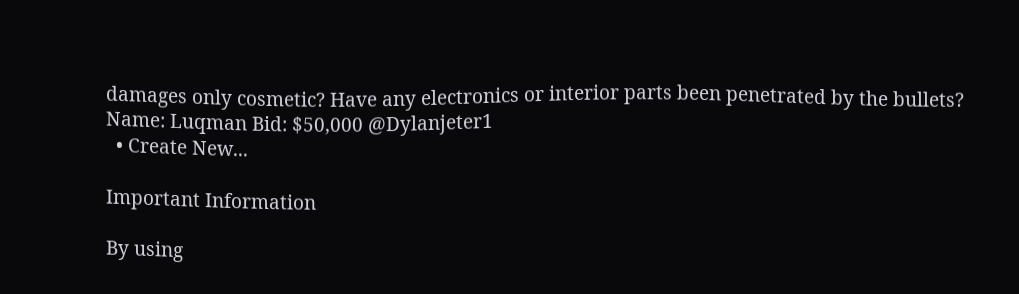damages only cosmetic? Have any electronics or interior parts been penetrated by the bullets? Name: Luqman Bid: $50,000 @Dylanjeter1
  • Create New...

Important Information

By using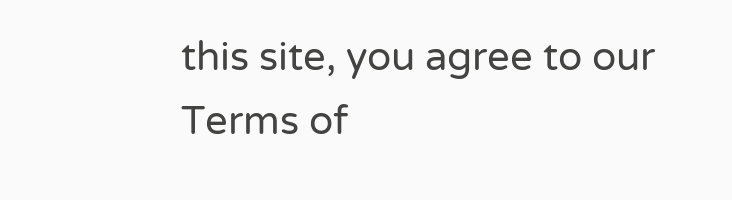this site, you agree to our Terms of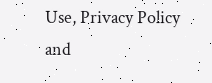Use, Privacy Policy and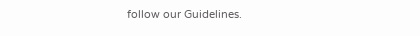follow our Guidelines.